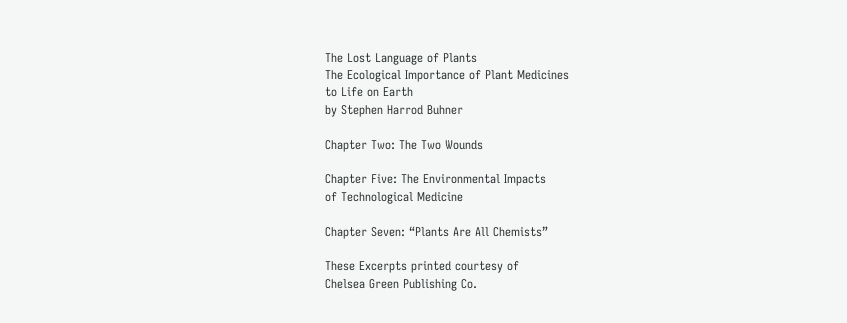The Lost Language of Plants
The Ecological Importance of Plant Medicines
to Life on Earth
by Stephen Harrod Buhner

Chapter Two: The Two Wounds

Chapter Five: The Environmental Impacts
of Technological Medicine

Chapter Seven: “Plants Are All Chemists”

These Excerpts printed courtesy of
Chelsea Green Publishing Co.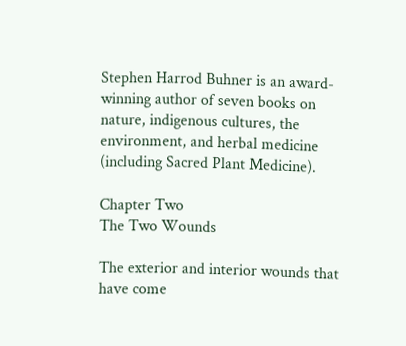Stephen Harrod Buhner is an award-winning author of seven books on nature, indigenous cultures, the environment, and herbal medicine (including Sacred Plant Medicine).

Chapter Two
The Two Wounds

The exterior and interior wounds that have come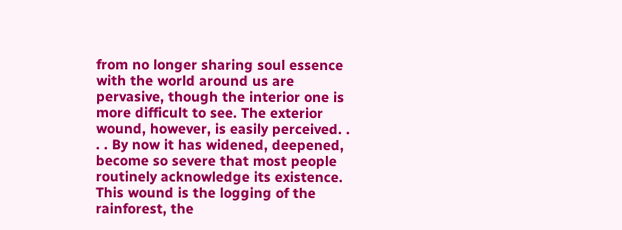from no longer sharing soul essence with the world around us are pervasive, though the interior one is more difficult to see. The exterior wound, however, is easily perceived. . . . By now it has widened, deepened, become so severe that most people routinely acknowledge its existence. This wound is the logging of the rainforest, the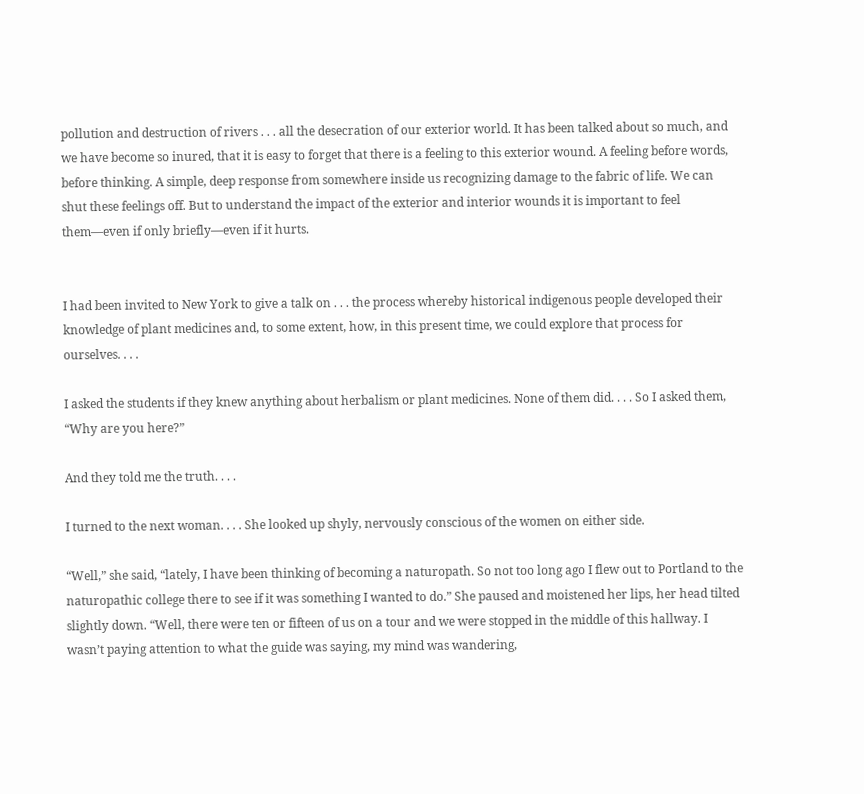pollution and destruction of rivers . . . all the desecration of our exterior world. It has been talked about so much, and we have become so inured, that it is easy to forget that there is a feeling to this exterior wound. A feeling before words, before thinking. A simple, deep response from somewhere inside us recognizing damage to the fabric of life. We can shut these feelings off. But to understand the impact of the exterior and interior wounds it is important to feel them—even if only briefly—even if it hurts.


I had been invited to New York to give a talk on . . . the process whereby historical indigenous people developed their knowledge of plant medicines and, to some extent, how, in this present time, we could explore that process for ourselves. . . .

I asked the students if they knew anything about herbalism or plant medicines. None of them did. . . . So I asked them, “Why are you here?”

And they told me the truth. . . .

I turned to the next woman. . . . She looked up shyly, nervously conscious of the women on either side.

“Well,” she said, “lately, I have been thinking of becoming a naturopath. So not too long ago I flew out to Portland to the naturopathic college there to see if it was something I wanted to do.” She paused and moistened her lips, her head tilted slightly down. “Well, there were ten or fifteen of us on a tour and we were stopped in the middle of this hallway. I wasn’t paying attention to what the guide was saying, my mind was wandering,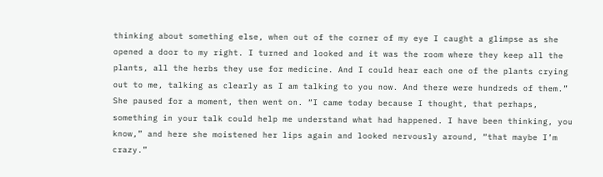thinking about something else, when out of the corner of my eye I caught a glimpse as she opened a door to my right. I turned and looked and it was the room where they keep all the plants, all the herbs they use for medicine. And I could hear each one of the plants crying out to me, talking as clearly as I am talking to you now. And there were hundreds of them.” She paused for a moment, then went on. “I came today because I thought, that perhaps, something in your talk could help me understand what had happened. I have been thinking, you know,” and here she moistened her lips again and looked nervously around, “that maybe I’m crazy.”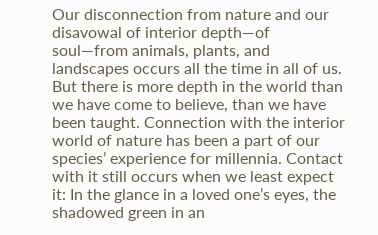Our disconnection from nature and our disavowal of interior depth—of soul—from animals, plants, and landscapes occurs all the time in all of us. But there is more depth in the world than we have come to believe, than we have been taught. Connection with the interior world of nature has been a part of our species’ experience for millennia. Contact with it still occurs when we least expect it: In the glance in a loved one’s eyes, the shadowed green in an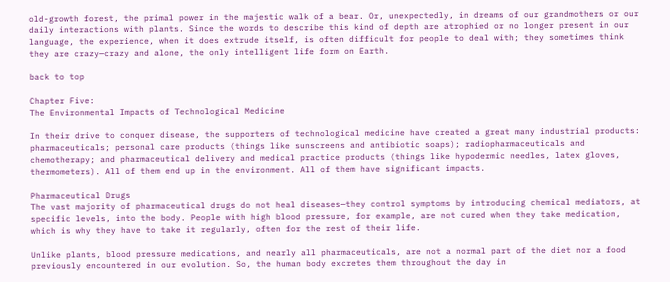old-growth forest, the primal power in the majestic walk of a bear. Or, unexpectedly, in dreams of our grandmothers or our daily interactions with plants. Since the words to describe this kind of depth are atrophied or no longer present in our language, the experience, when it does extrude itself, is often difficult for people to deal with; they sometimes think they are crazy—crazy and alone, the only intelligent life form on Earth.

back to top

Chapter Five:
The Environmental Impacts of Technological Medicine

In their drive to conquer disease, the supporters of technological medicine have created a great many industrial products: pharmaceuticals; personal care products (things like sunscreens and antibiotic soaps); radiopharmaceuticals and chemotherapy; and pharmaceutical delivery and medical practice products (things like hypodermic needles, latex gloves, thermometers). All of them end up in the environment. All of them have significant impacts.

Pharmaceutical Drugs
The vast majority of pharmaceutical drugs do not heal diseases—they control symptoms by introducing chemical mediators, at specific levels, into the body. People with high blood pressure, for example, are not cured when they take medication, which is why they have to take it regularly, often for the rest of their life.

Unlike plants, blood pressure medications, and nearly all pharmaceuticals, are not a normal part of the diet nor a food previously encountered in our evolution. So, the human body excretes them throughout the day in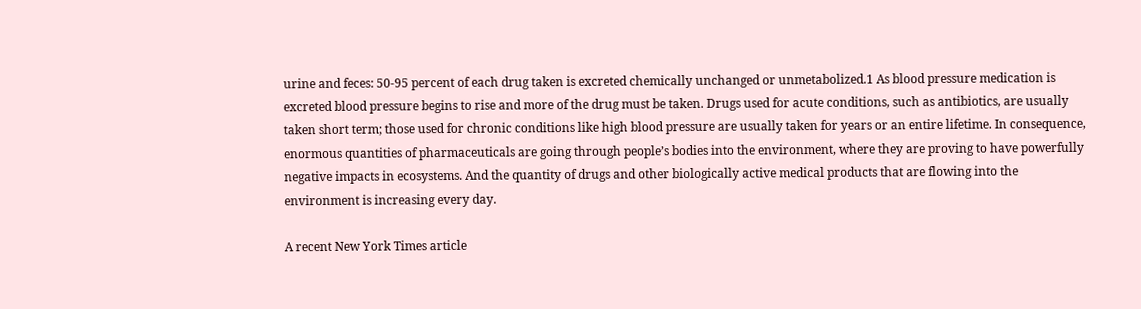urine and feces: 50-95 percent of each drug taken is excreted chemically unchanged or unmetabolized.1 As blood pressure medication is excreted blood pressure begins to rise and more of the drug must be taken. Drugs used for acute conditions, such as antibiotics, are usually taken short term; those used for chronic conditions like high blood pressure are usually taken for years or an entire lifetime. In consequence, enormous quantities of pharmaceuticals are going through people’s bodies into the environment, where they are proving to have powerfully negative impacts in ecosystems. And the quantity of drugs and other biologically active medical products that are flowing into the environment is increasing every day.

A recent New York Times article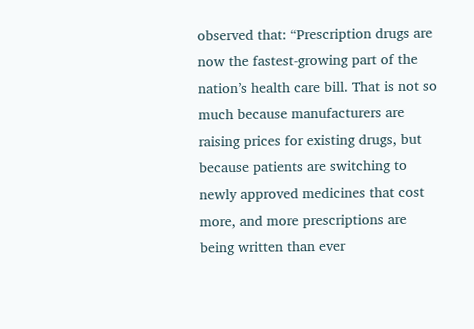observed that: “Prescription drugs are now the fastest-growing part of the nation’s health care bill. That is not so much because manufacturers are raising prices for existing drugs, but because patients are switching to newly approved medicines that cost more, and more prescriptions are being written than ever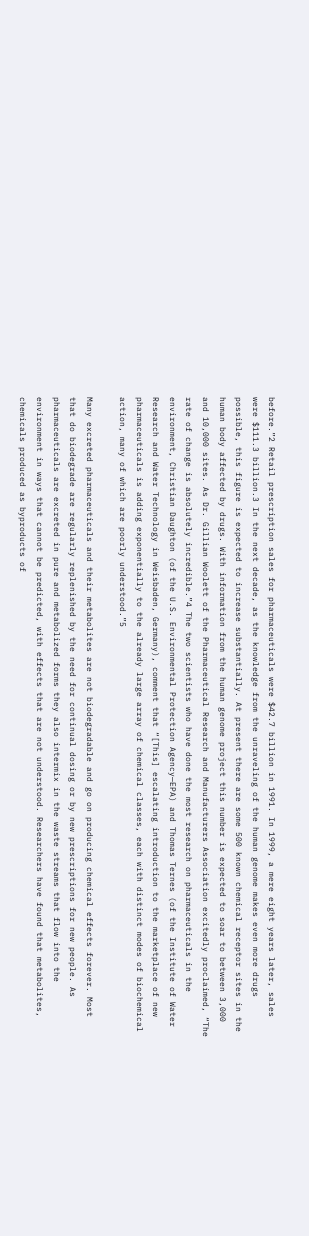before.”2 Retail prescription sales for pharmaceuticals were $42.7 billion in 1991. In 1999, a mere eight years later, sales were $111.3 billion.3 In the next decade, as the knowledge from the unraveling of the human genome makes even more drugs possible, this figure is expected to increase substantially. At present there are some 500 known chemical receptor sites in the human body affected by drugs. With information from the human genome project this number is expected to soar to between 3,000 and 10,000 sites. As Dr. Gillian Woolett of the Pharmaceutical Research and Manufacturers Association excitedly proclaimed, “The rate of change is absolutely incredible.”4 The two scientists who have done the most research on pharmaceuticals in the environment, Christian Daughton (of the U.S. Environmental Protection Agency—EPA) and Thomas Ternes (of the Institute of Water Research and Water Technology in Weisbaden, Germany), comment that “[This] escalating introduction to the marketplace of new pharmaceuticals is adding exponentially to the already large array of chemical classes, each with distinct modes of biochemical action, many of which are poorly understood.”5

Many excreted pharmaceuticals and their metabolites are not biodegradable and go on producing chemical effects forever. Most that do biodegrade are regularly replenished by the need for continual dosing or by new prescriptions for new people. As pharmaceuticals are excreted in pure and metabolized forms they also intermix in the waste streams that flow into the environment in ways that cannot be predicted, with effects that are not understood. Researchers have found that metabolites, chemicals produced as byproducts of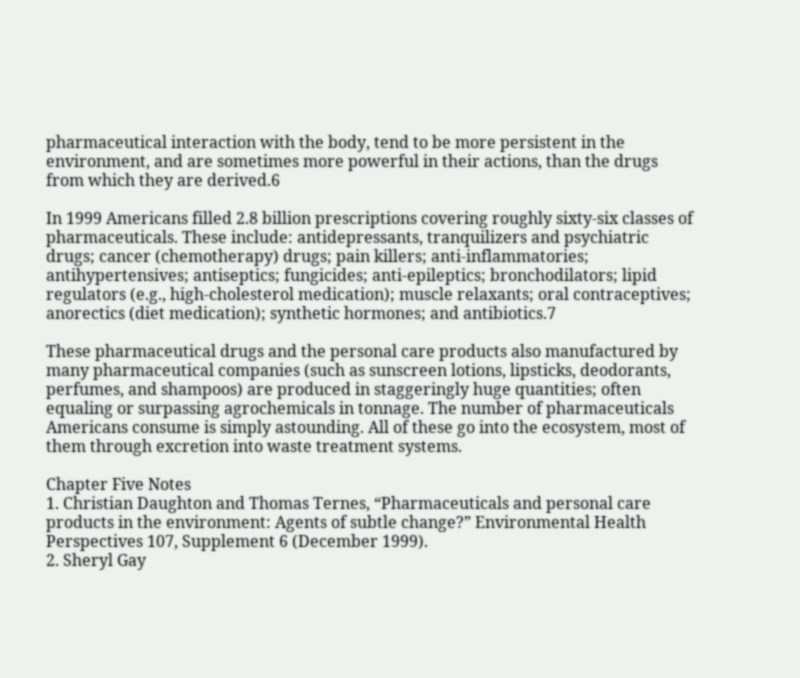pharmaceutical interaction with the body, tend to be more persistent in the environment, and are sometimes more powerful in their actions, than the drugs from which they are derived.6

In 1999 Americans filled 2.8 billion prescriptions covering roughly sixty-six classes of pharmaceuticals. These include: antidepressants, tranquilizers and psychiatric drugs; cancer (chemotherapy) drugs; pain killers; anti-inflammatories; antihypertensives; antiseptics; fungicides; anti-epileptics; bronchodilators; lipid regulators (e.g., high-cholesterol medication); muscle relaxants; oral contraceptives; anorectics (diet medication); synthetic hormones; and antibiotics.7

These pharmaceutical drugs and the personal care products also manufactured by many pharmaceutical companies (such as sunscreen lotions, lipsticks, deodorants, perfumes, and shampoos) are produced in staggeringly huge quantities; often equaling or surpassing agrochemicals in tonnage. The number of pharmaceuticals Americans consume is simply astounding. All of these go into the ecosystem, most of them through excretion into waste treatment systems.

Chapter Five Notes
1. Christian Daughton and Thomas Ternes, “Pharmaceuticals and personal care products in the environment: Agents of subtle change?” Environmental Health Perspectives 107, Supplement 6 (December 1999).
2. Sheryl Gay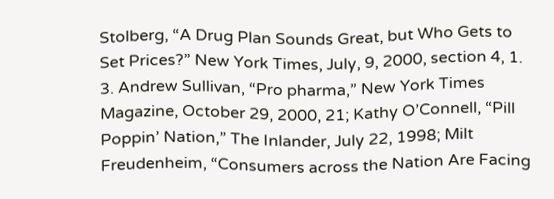Stolberg, “A Drug Plan Sounds Great, but Who Gets to Set Prices?” New York Times, July, 9, 2000, section 4, 1.
3. Andrew Sullivan, “Pro pharma,” New York Times Magazine, October 29, 2000, 21; Kathy O’Connell, “Pill Poppin’ Nation,” The Inlander, July 22, 1998; Milt Freudenheim, “Consumers across the Nation Are Facing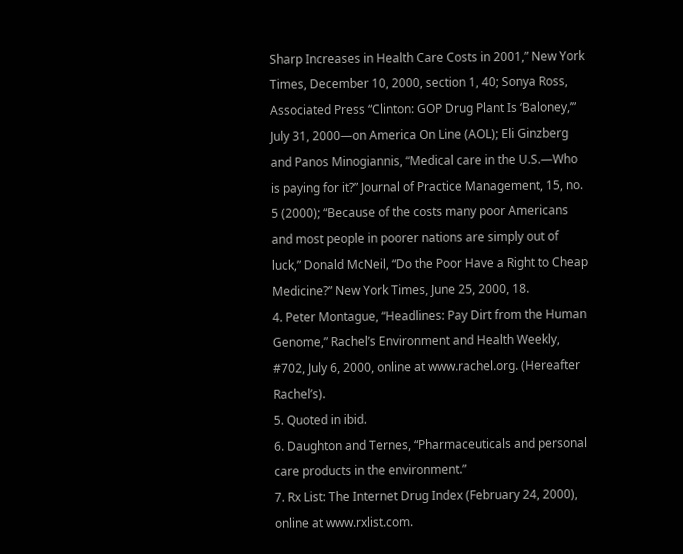Sharp Increases in Health Care Costs in 2001,” New York Times, December 10, 2000, section 1, 40; Sonya Ross, Associated Press “Clinton: GOP Drug Plant Is ‘Baloney,’” July 31, 2000—on America On Line (AOL); Eli Ginzberg and Panos Minogiannis, “Medical care in the U.S.—Who is paying for it?” Journal of Practice Management, 15, no. 5 (2000); “Because of the costs many poor Americans and most people in poorer nations are simply out of luck,” Donald McNeil, “Do the Poor Have a Right to Cheap Medicine?” New York Times, June 25, 2000, 18.
4. Peter Montague, “Headlines: Pay Dirt from the Human Genome,” Rachel’s Environment and Health Weekly, #702, July 6, 2000, online at www.rachel.org. (Hereafter Rachel’s).
5. Quoted in ibid.
6. Daughton and Ternes, “Pharmaceuticals and personal care products in the environment.”
7. Rx List: The Internet Drug Index (February 24, 2000), online at www.rxlist.com.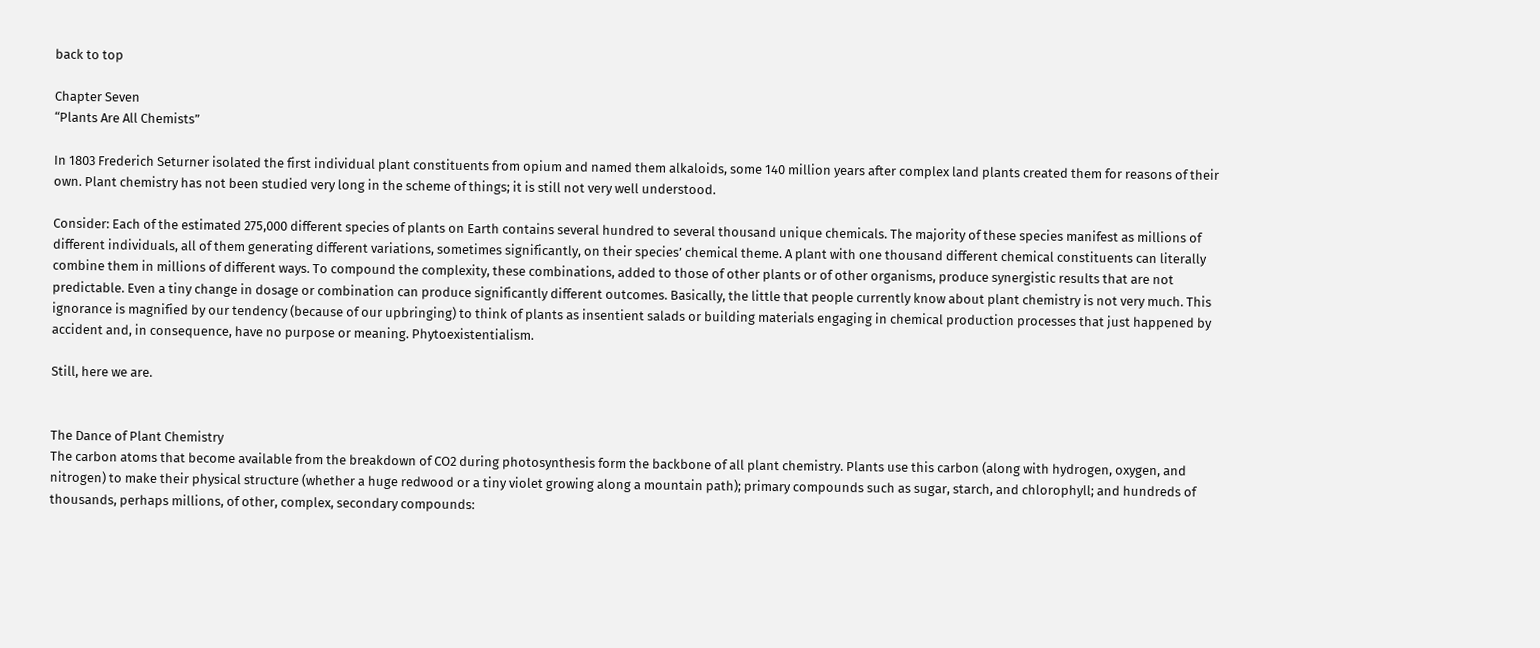back to top

Chapter Seven
“Plants Are All Chemists”

In 1803 Frederich Seturner isolated the first individual plant constituents from opium and named them alkaloids, some 140 million years after complex land plants created them for reasons of their own. Plant chemistry has not been studied very long in the scheme of things; it is still not very well understood.

Consider: Each of the estimated 275,000 different species of plants on Earth contains several hundred to several thousand unique chemicals. The majority of these species manifest as millions of different individuals, all of them generating different variations, sometimes significantly, on their species’ chemical theme. A plant with one thousand different chemical constituents can literally combine them in millions of different ways. To compound the complexity, these combinations, added to those of other plants or of other organisms, produce synergistic results that are not predictable. Even a tiny change in dosage or combination can produce significantly different outcomes. Basically, the little that people currently know about plant chemistry is not very much. This ignorance is magnified by our tendency (because of our upbringing) to think of plants as insentient salads or building materials engaging in chemical production processes that just happened by accident and, in consequence, have no purpose or meaning. Phytoexistentialism.

Still, here we are.


The Dance of Plant Chemistry
The carbon atoms that become available from the breakdown of CO2 during photosynthesis form the backbone of all plant chemistry. Plants use this carbon (along with hydrogen, oxygen, and nitrogen) to make their physical structure (whether a huge redwood or a tiny violet growing along a mountain path); primary compounds such as sugar, starch, and chlorophyll; and hundreds of thousands, perhaps millions, of other, complex, secondary compounds: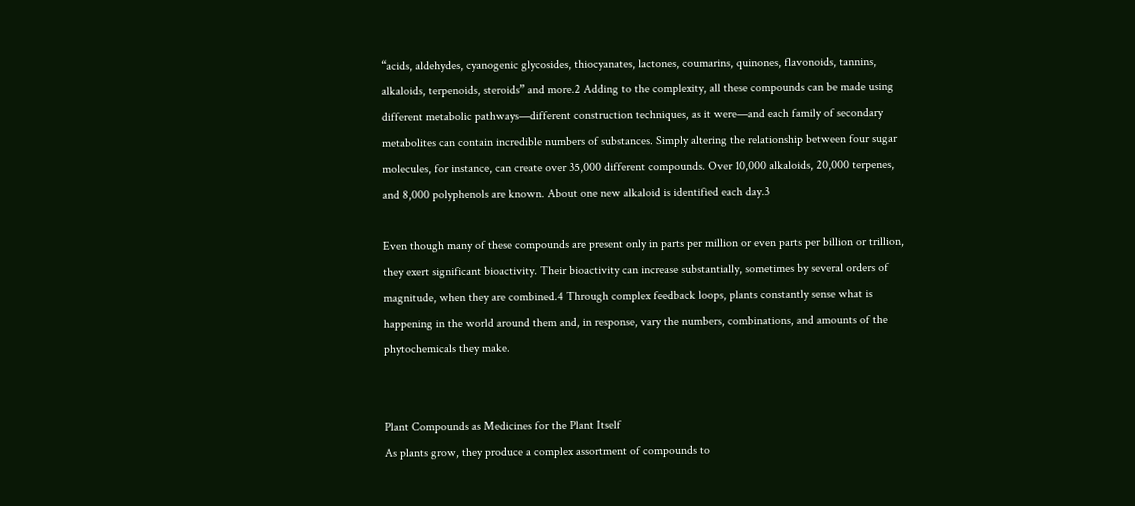“acids, aldehydes, cyanogenic glycosides, thiocyanates, lactones, coumarins, quinones, flavonoids, tannins, alkaloids, terpenoids, steroids” and more.2 Adding to the complexity, all these compounds can be made using different metabolic pathways—different construction techniques, as it were—and each family of secondary metabolites can contain incredible numbers of substances. Simply altering the relationship between four sugar molecules, for instance, can create over 35,000 different compounds. Over 10,000 alkaloids, 20,000 terpenes, and 8,000 polyphenols are known. About one new alkaloid is identified each day.3

Even though many of these compounds are present only in parts per million or even parts per billion or trillion, they exert significant bioactivity. Their bioactivity can increase substantially, sometimes by several orders of magnitude, when they are combined.4 Through complex feedback loops, plants constantly sense what is happening in the world around them and, in response, vary the numbers, combinations, and amounts of the phytochemicals they make.


Plant Compounds as Medicines for the Plant Itself
As plants grow, they produce a complex assortment of compounds to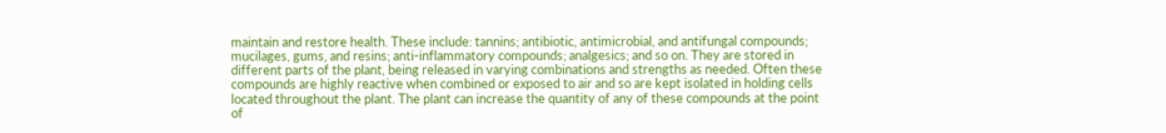maintain and restore health. These include: tannins; antibiotic, antimicrobial, and antifungal compounds; mucilages, gums, and resins; anti-inflammatory compounds; analgesics; and so on. They are stored in different parts of the plant, being released in varying combinations and strengths as needed. Often these compounds are highly reactive when combined or exposed to air and so are kept isolated in holding cells located throughout the plant. The plant can increase the quantity of any of these compounds at the point of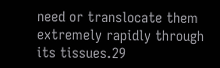need or translocate them extremely rapidly through its tissues.29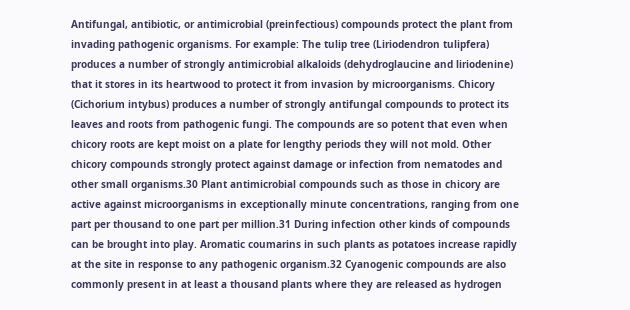Antifungal, antibiotic, or antimicrobial (preinfectious) compounds protect the plant from invading pathogenic organisms. For example: The tulip tree (Liriodendron tulipfera) produces a number of strongly antimicrobial alkaloids (dehydroglaucine and liriodenine) that it stores in its heartwood to protect it from invasion by microorganisms. Chicory (Cichorium intybus) produces a number of strongly antifungal compounds to protect its leaves and roots from pathogenic fungi. The compounds are so potent that even when chicory roots are kept moist on a plate for lengthy periods they will not mold. Other chicory compounds strongly protect against damage or infection from nematodes and other small organisms.30 Plant antimicrobial compounds such as those in chicory are active against microorganisms in exceptionally minute concentrations, ranging from one part per thousand to one part per million.31 During infection other kinds of compounds can be brought into play. Aromatic coumarins in such plants as potatoes increase rapidly at the site in response to any pathogenic organism.32 Cyanogenic compounds are also commonly present in at least a thousand plants where they are released as hydrogen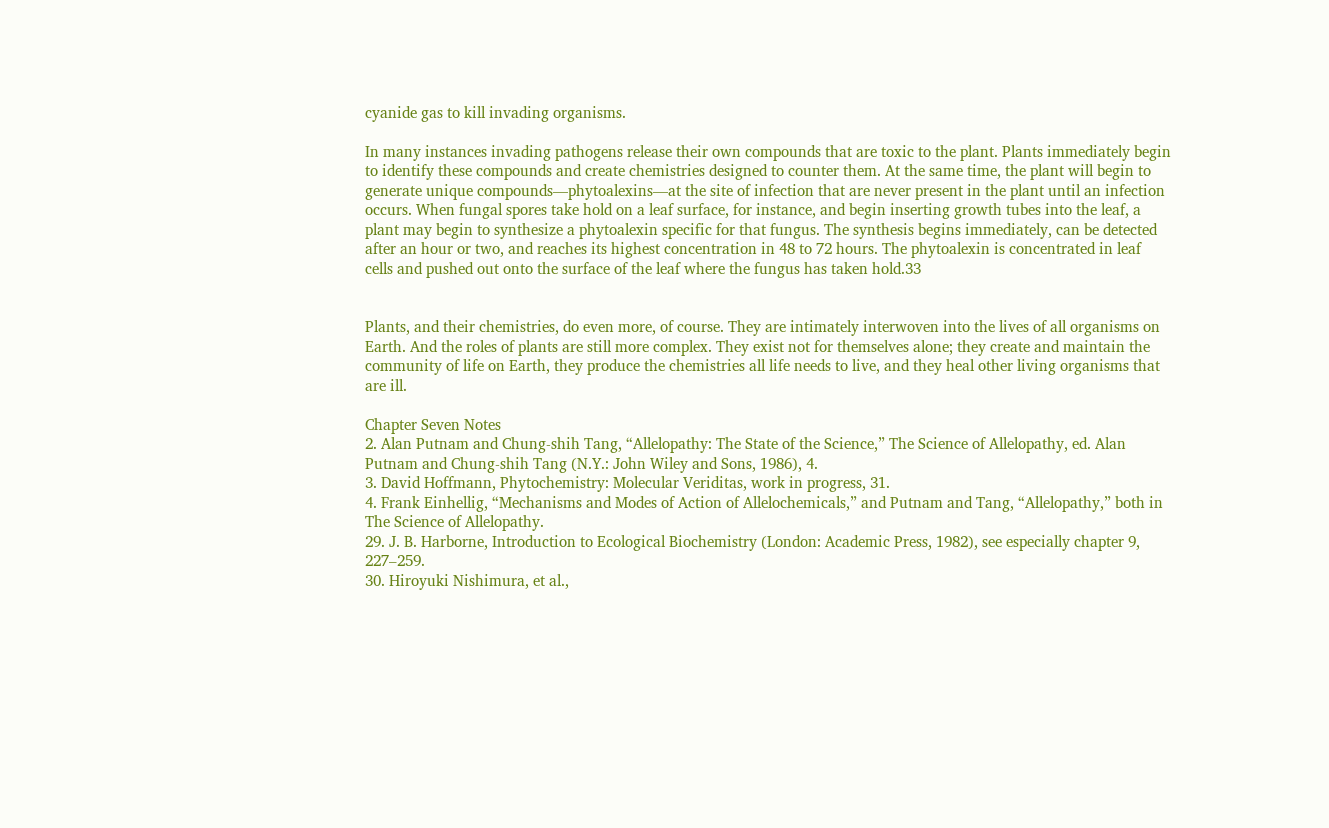cyanide gas to kill invading organisms.

In many instances invading pathogens release their own compounds that are toxic to the plant. Plants immediately begin to identify these compounds and create chemistries designed to counter them. At the same time, the plant will begin to generate unique compounds—phytoalexins—at the site of infection that are never present in the plant until an infection occurs. When fungal spores take hold on a leaf surface, for instance, and begin inserting growth tubes into the leaf, a plant may begin to synthesize a phytoalexin specific for that fungus. The synthesis begins immediately, can be detected after an hour or two, and reaches its highest concentration in 48 to 72 hours. The phytoalexin is concentrated in leaf cells and pushed out onto the surface of the leaf where the fungus has taken hold.33


Plants, and their chemistries, do even more, of course. They are intimately interwoven into the lives of all organisms on Earth. And the roles of plants are still more complex. They exist not for themselves alone; they create and maintain the community of life on Earth, they produce the chemistries all life needs to live, and they heal other living organisms that are ill.

Chapter Seven Notes
2. Alan Putnam and Chung-shih Tang, “Allelopathy: The State of the Science,” The Science of Allelopathy, ed. Alan Putnam and Chung-shih Tang (N.Y.: John Wiley and Sons, 1986), 4.
3. David Hoffmann, Phytochemistry: Molecular Veriditas, work in progress, 31.
4. Frank Einhellig, “Mechanisms and Modes of Action of Allelochemicals,” and Putnam and Tang, “Allelopathy,” both in The Science of Allelopathy.
29. J. B. Harborne, Introduction to Ecological Biochemistry (London: Academic Press, 1982), see especially chapter 9, 227–259.
30. Hiroyuki Nishimura, et al.,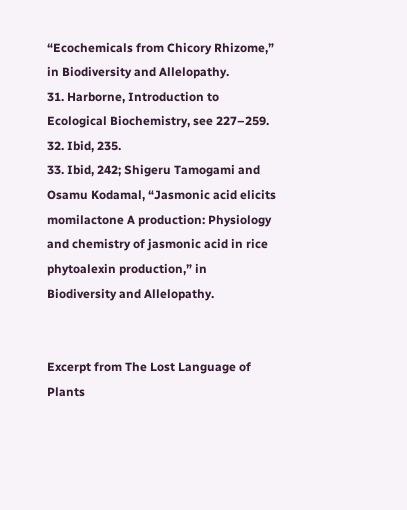“Ecochemicals from Chicory Rhizome,” in Biodiversity and Allelopathy.
31. Harborne, Introduction to Ecological Biochemistry, see 227–259.
32. Ibid, 235.
33. Ibid, 242; Shigeru Tamogami and Osamu Kodamal, “Jasmonic acid elicits momilactone A production: Physiology and chemistry of jasmonic acid in rice phytoalexin production,” in Biodiversity and Allelopathy.


Excerpt from The Lost Language of Plants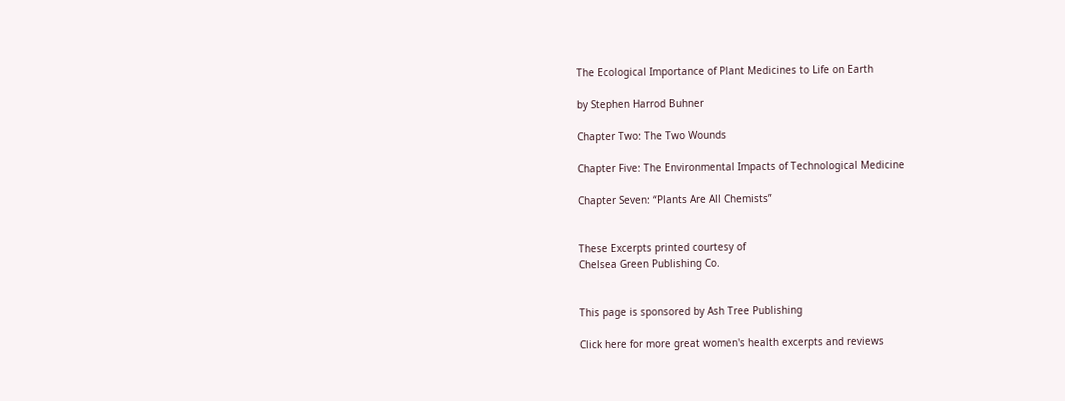The Ecological Importance of Plant Medicines to Life on Earth

by Stephen Harrod Buhner

Chapter Two: The Two Wounds

Chapter Five: The Environmental Impacts of Technological Medicine

Chapter Seven: “Plants Are All Chemists”


These Excerpts printed courtesy of
Chelsea Green Publishing Co.


This page is sponsored by Ash Tree Publishing

Click here for more great women's health excerpts and reviews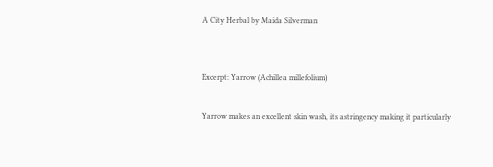A City Herbal by Maida Silverman


Excerpt: Yarrow (Achillea millefolium)

Yarrow makes an excellent skin wash, its astringency making it particularly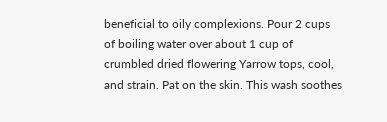beneficial to oily complexions. Pour 2 cups of boiling water over about 1 cup of crumbled dried flowering Yarrow tops, cool, and strain. Pat on the skin. This wash soothes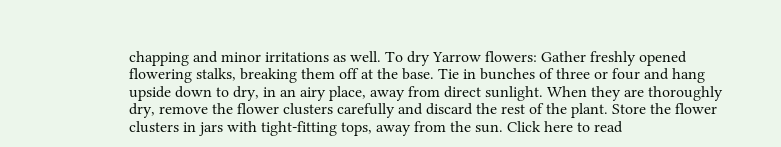chapping and minor irritations as well. To dry Yarrow flowers: Gather freshly opened flowering stalks, breaking them off at the base. Tie in bunches of three or four and hang upside down to dry, in an airy place, away from direct sunlight. When they are thoroughly dry, remove the flower clusters carefully and discard the rest of the plant. Store the flower clusters in jars with tight-fitting tops, away from the sun. Click here to read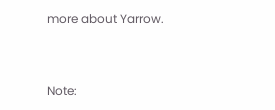more about Yarrow.


Note: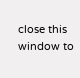close this window to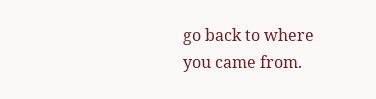go back to where you came from.